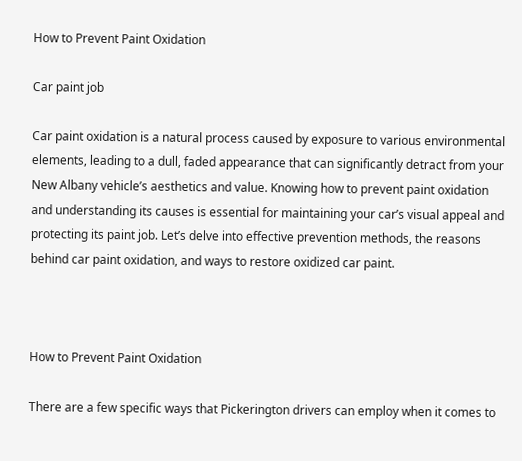How to Prevent Paint Oxidation

Car paint job

Car paint oxidation is a natural process caused by exposure to various environmental elements, leading to a dull, faded appearance that can significantly detract from your New Albany vehicle’s aesthetics and value. Knowing how to prevent paint oxidation and understanding its causes is essential for maintaining your car’s visual appeal and protecting its paint job. Let’s delve into effective prevention methods, the reasons behind car paint oxidation, and ways to restore oxidized car paint.



How to Prevent Paint Oxidation

There are a few specific ways that Pickerington drivers can employ when it comes to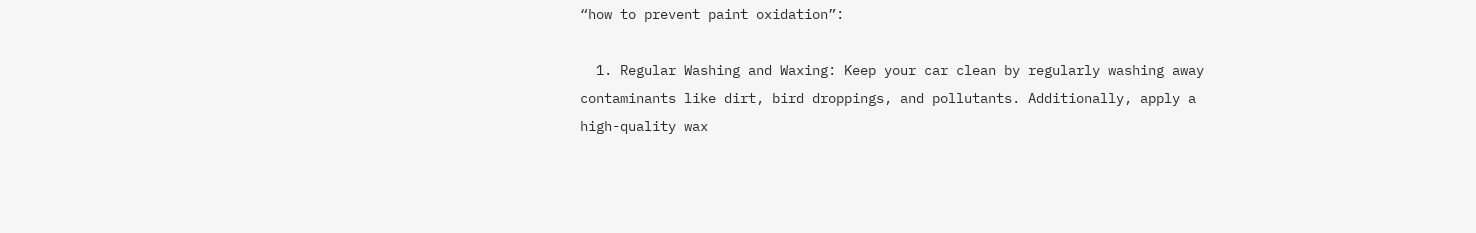“how to prevent paint oxidation”:

  1. Regular Washing and Waxing: Keep your car clean by regularly washing away contaminants like dirt, bird droppings, and pollutants. Additionally, apply a high-quality wax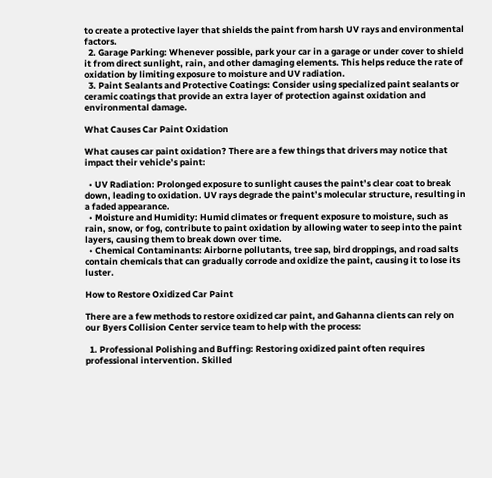to create a protective layer that shields the paint from harsh UV rays and environmental factors.
  2. Garage Parking: Whenever possible, park your car in a garage or under cover to shield it from direct sunlight, rain, and other damaging elements. This helps reduce the rate of oxidation by limiting exposure to moisture and UV radiation.
  3. Paint Sealants and Protective Coatings: Consider using specialized paint sealants or ceramic coatings that provide an extra layer of protection against oxidation and environmental damage.

What Causes Car Paint Oxidation

What causes car paint oxidation? There are a few things that drivers may notice that impact their vehicle’s paint:

  • UV Radiation: Prolonged exposure to sunlight causes the paint’s clear coat to break down, leading to oxidation. UV rays degrade the paint’s molecular structure, resulting in a faded appearance.
  • Moisture and Humidity: Humid climates or frequent exposure to moisture, such as rain, snow, or fog, contribute to paint oxidation by allowing water to seep into the paint layers, causing them to break down over time.
  • Chemical Contaminants: Airborne pollutants, tree sap, bird droppings, and road salts contain chemicals that can gradually corrode and oxidize the paint, causing it to lose its luster.

How to Restore Oxidized Car Paint

There are a few methods to restore oxidized car paint, and Gahanna clients can rely on our Byers Collision Center service team to help with the process:

  1. Professional Polishing and Buffing: Restoring oxidized paint often requires professional intervention. Skilled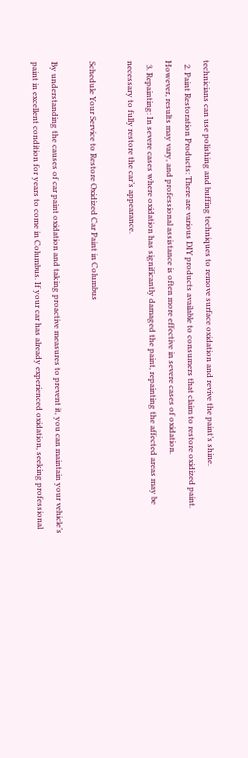technicians can use polishing and buffing techniques to remove surface oxidation and revive the paint’s shine.
  2. Paint Restoration Products: There are various DIY products available to consumers that claim to restore oxidized paint. However, results may vary, and professional assistance is often more effective in severe cases of oxidation.
  3. Repainting: In severe cases where oxidation has significantly damaged the paint, repainting the affected areas may be necessary to fully restore the car’s appearance.

Schedule Your Service to Restore Oxidized Car Paint in Columbus

By understanding the causes of car paint oxidation and taking proactive measures to prevent it, you can maintain your vehicle’s paint in excellent condition for years to come in Columbus. If your car has already experienced oxidation, seeking professional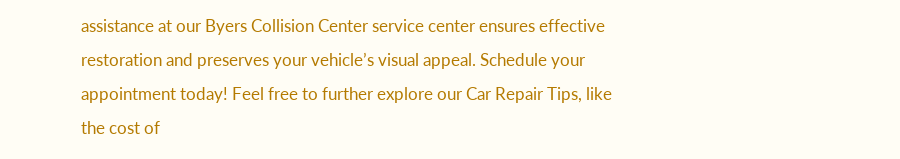assistance at our Byers Collision Center service center ensures effective restoration and preserves your vehicle’s visual appeal. Schedule your appointment today! Feel free to further explore our Car Repair Tips, like the cost of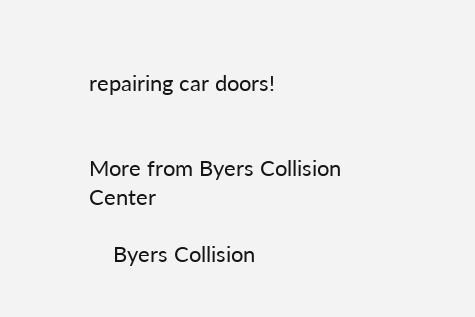repairing car doors!


More from Byers Collision Center

    Byers Collision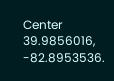Center 39.9856016, -82.8953536.